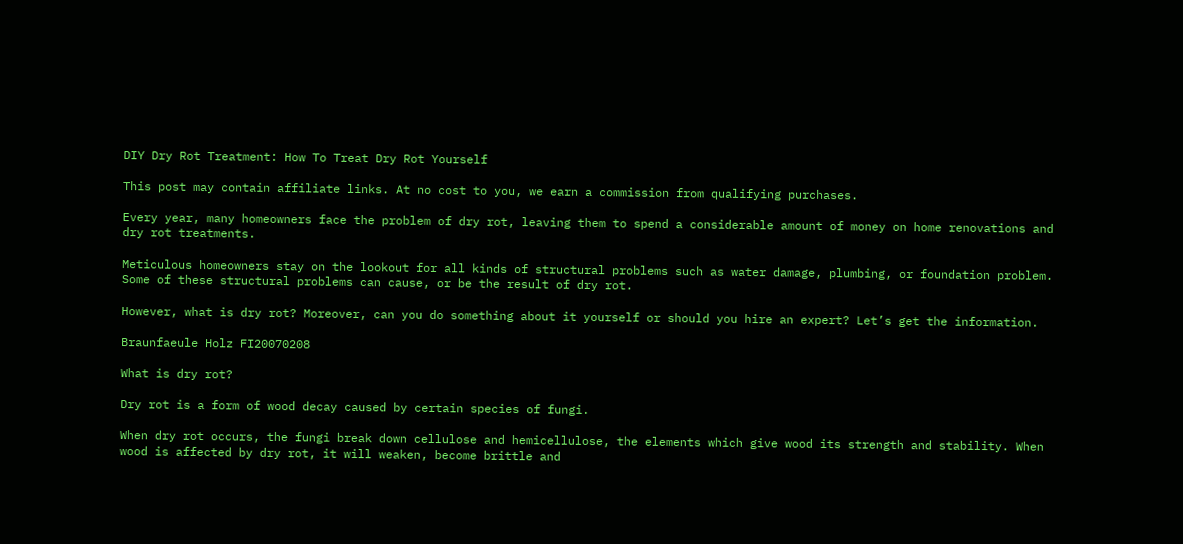DIY Dry Rot Treatment: How To Treat Dry Rot Yourself

This post may contain affiliate links. At no cost to you, we earn a commission from qualifying purchases.

Every year, many homeowners face the problem of dry rot, leaving them to spend a considerable amount of money on home renovations and dry rot treatments.

Meticulous homeowners stay on the lookout for all kinds of structural problems such as water damage, plumbing, or foundation problem. Some of these structural problems can cause, or be the result of dry rot.

However, what is dry rot? Moreover, can you do something about it yourself or should you hire an expert? Let’s get the information.

Braunfaeule Holz FI20070208

What is dry rot?

Dry rot is a form of wood decay caused by certain species of fungi.

When dry rot occurs, the fungi break down cellulose and hemicellulose, the elements which give wood its strength and stability. When wood is affected by dry rot, it will weaken, become brittle and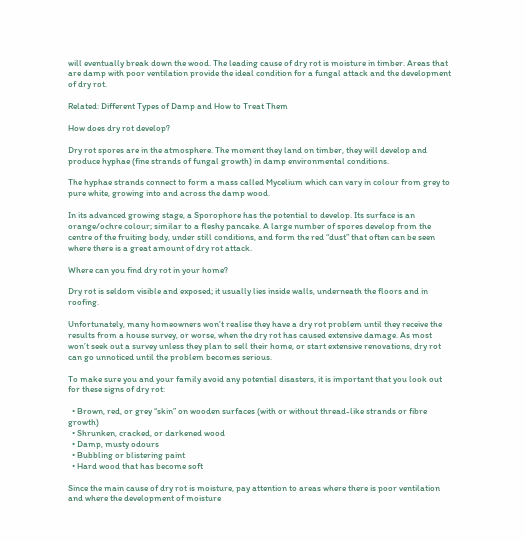will eventually break down the wood. The leading cause of dry rot is moisture in timber. Areas that are damp with poor ventilation provide the ideal condition for a fungal attack and the development of dry rot.

Related: Different Types of Damp and How to Treat Them

How does dry rot develop?

Dry rot spores are in the atmosphere. The moment they land on timber, they will develop and produce hyphae (fine strands of fungal growth) in damp environmental conditions.

The hyphae strands connect to form a mass called Mycelium which can vary in colour from grey to pure white, growing into and across the damp wood.

In its advanced growing stage, a Sporophore has the potential to develop. Its surface is an orange/ochre colour; similar to a fleshy pancake. A large number of spores develop from the centre of the fruiting body, under still conditions, and form the red “dust” that often can be seen where there is a great amount of dry rot attack.

Where can you find dry rot in your home?

Dry rot is seldom visible and exposed; it usually lies inside walls, underneath the floors and in roofing.

Unfortunately, many homeowners won’t realise they have a dry rot problem until they receive the results from a house survey, or worse, when the dry rot has caused extensive damage. As most won’t seek out a survey unless they plan to sell their home, or start extensive renovations, dry rot can go unnoticed until the problem becomes serious.

To make sure you and your family avoid any potential disasters, it is important that you look out for these signs of dry rot:

  • Brown, red, or grey “skin” on wooden surfaces (with or without thread-like strands or fibre growth)
  • Shrunken, cracked, or darkened wood
  • Damp, musty odours
  • Bubbling or blistering paint
  • Hard wood that has become soft

Since the main cause of dry rot is moisture, pay attention to areas where there is poor ventilation and where the development of moisture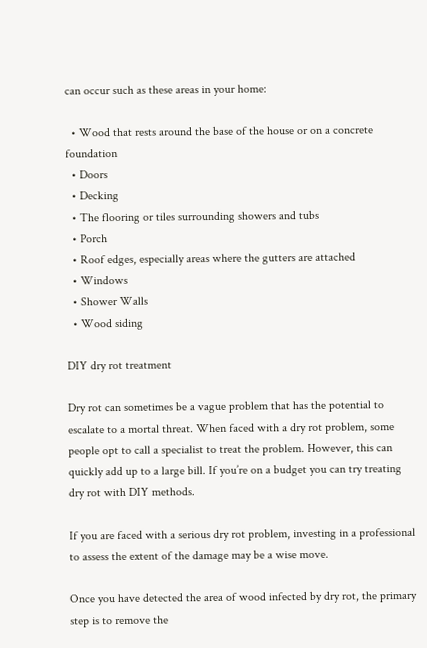can occur such as these areas in your home:

  • Wood that rests around the base of the house or on a concrete foundation
  • Doors
  • Decking
  • The flooring or tiles surrounding showers and tubs
  • Porch
  • Roof edges, especially areas where the gutters are attached
  • Windows
  • Shower Walls
  • Wood siding

DIY dry rot treatment

Dry rot can sometimes be a vague problem that has the potential to escalate to a mortal threat. When faced with a dry rot problem, some people opt to call a specialist to treat the problem. However, this can quickly add up to a large bill. If you’re on a budget you can try treating dry rot with DIY methods.

If you are faced with a serious dry rot problem, investing in a professional to assess the extent of the damage may be a wise move.

Once you have detected the area of wood infected by dry rot, the primary step is to remove the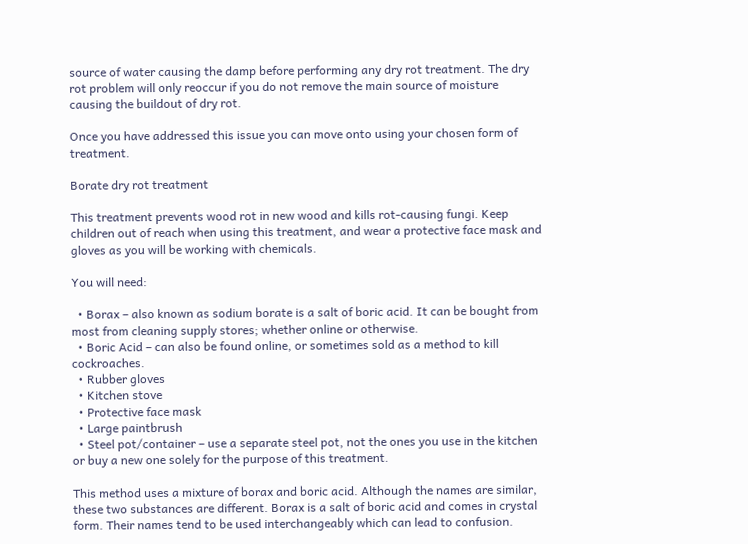source of water causing the damp before performing any dry rot treatment. The dry rot problem will only reoccur if you do not remove the main source of moisture causing the buildout of dry rot.

Once you have addressed this issue you can move onto using your chosen form of treatment.

Borate dry rot treatment

This treatment prevents wood rot in new wood and kills rot-causing fungi. Keep children out of reach when using this treatment, and wear a protective face mask and gloves as you will be working with chemicals.

You will need:

  • Borax – also known as sodium borate is a salt of boric acid. It can be bought from most from cleaning supply stores; whether online or otherwise.
  • Boric Acid – can also be found online, or sometimes sold as a method to kill cockroaches.
  • Rubber gloves
  • Kitchen stove
  • Protective face mask
  • Large paintbrush
  • Steel pot/container – use a separate steel pot, not the ones you use in the kitchen or buy a new one solely for the purpose of this treatment.

This method uses a mixture of borax and boric acid. Although the names are similar, these two substances are different. Borax is a salt of boric acid and comes in crystal form. Their names tend to be used interchangeably which can lead to confusion.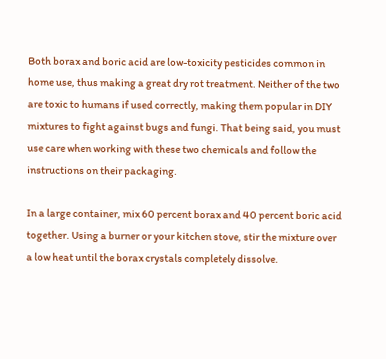Both borax and boric acid are low-toxicity pesticides common in home use, thus making a great dry rot treatment. Neither of the two are toxic to humans if used correctly, making them popular in DIY mixtures to fight against bugs and fungi. That being said, you must use care when working with these two chemicals and follow the instructions on their packaging.

In a large container, mix 60 percent borax and 40 percent boric acid together. Using a burner or your kitchen stove, stir the mixture over a low heat until the borax crystals completely dissolve.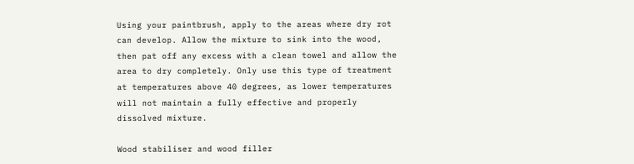Using your paintbrush, apply to the areas where dry rot can develop. Allow the mixture to sink into the wood, then pat off any excess with a clean towel and allow the area to dry completely. Only use this type of treatment at temperatures above 40 degrees, as lower temperatures will not maintain a fully effective and properly dissolved mixture.

Wood stabiliser and wood filler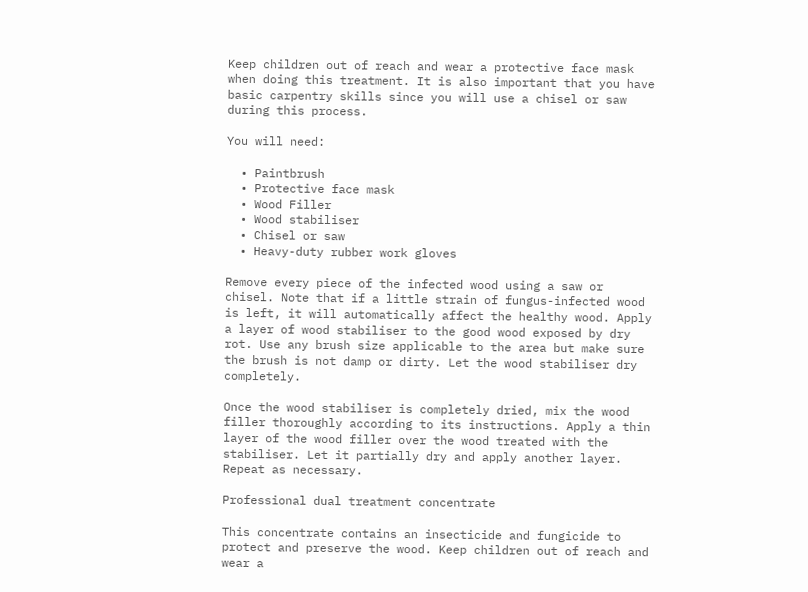Keep children out of reach and wear a protective face mask when doing this treatment. It is also important that you have basic carpentry skills since you will use a chisel or saw during this process.

You will need:

  • Paintbrush
  • Protective face mask
  • Wood Filler
  • Wood stabiliser
  • Chisel or saw
  • Heavy-duty rubber work gloves

Remove every piece of the infected wood using a saw or chisel. Note that if a little strain of fungus-infected wood is left, it will automatically affect the healthy wood. Apply a layer of wood stabiliser to the good wood exposed by dry rot. Use any brush size applicable to the area but make sure the brush is not damp or dirty. Let the wood stabiliser dry completely.

Once the wood stabiliser is completely dried, mix the wood filler thoroughly according to its instructions. Apply a thin layer of the wood filler over the wood treated with the stabiliser. Let it partially dry and apply another layer. Repeat as necessary.

Professional dual treatment concentrate

This concentrate contains an insecticide and fungicide to protect and preserve the wood. Keep children out of reach and wear a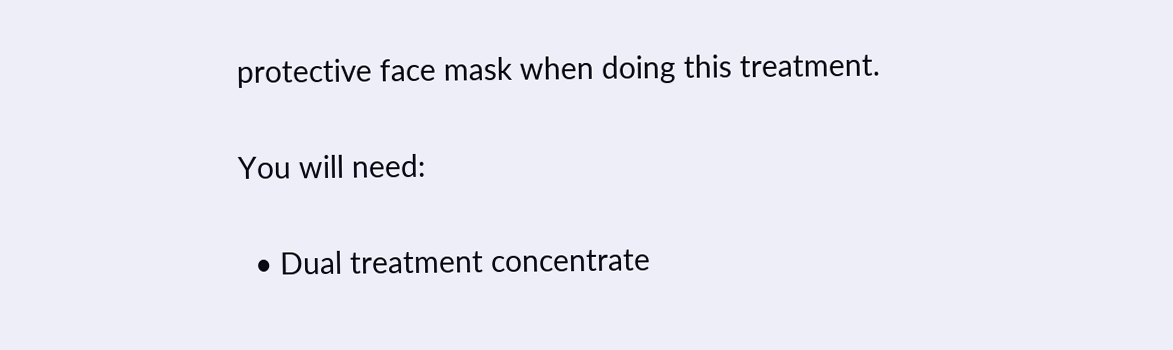protective face mask when doing this treatment.

You will need:

  • Dual treatment concentrate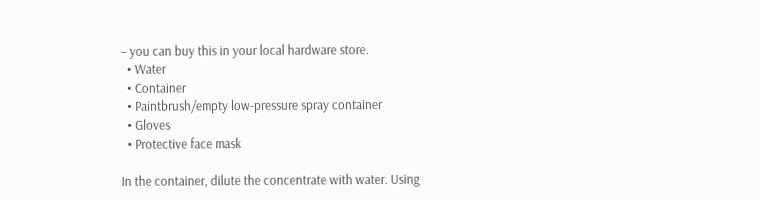– you can buy this in your local hardware store.
  • Water
  • Container
  • Paintbrush/empty low-pressure spray container
  • Gloves
  • Protective face mask

In the container, dilute the concentrate with water. Using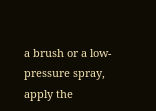a brush or a low-pressure spray, apply the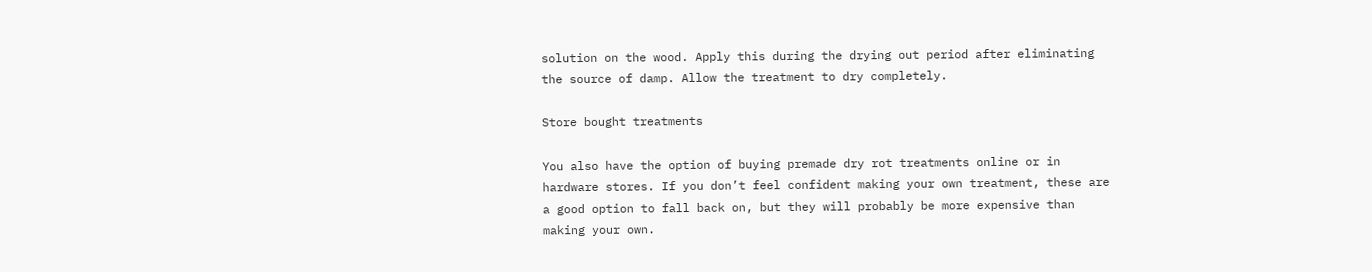solution on the wood. Apply this during the drying out period after eliminating the source of damp. Allow the treatment to dry completely.

Store bought treatments

You also have the option of buying premade dry rot treatments online or in hardware stores. If you don’t feel confident making your own treatment, these are a good option to fall back on, but they will probably be more expensive than making your own.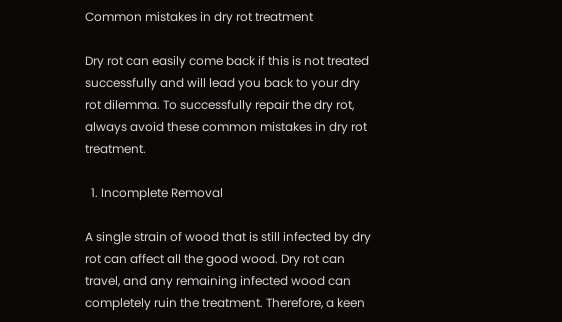Common mistakes in dry rot treatment

Dry rot can easily come back if this is not treated successfully and will lead you back to your dry rot dilemma. To successfully repair the dry rot, always avoid these common mistakes in dry rot treatment.

  1. Incomplete Removal

A single strain of wood that is still infected by dry rot can affect all the good wood. Dry rot can travel, and any remaining infected wood can completely ruin the treatment. Therefore, a keen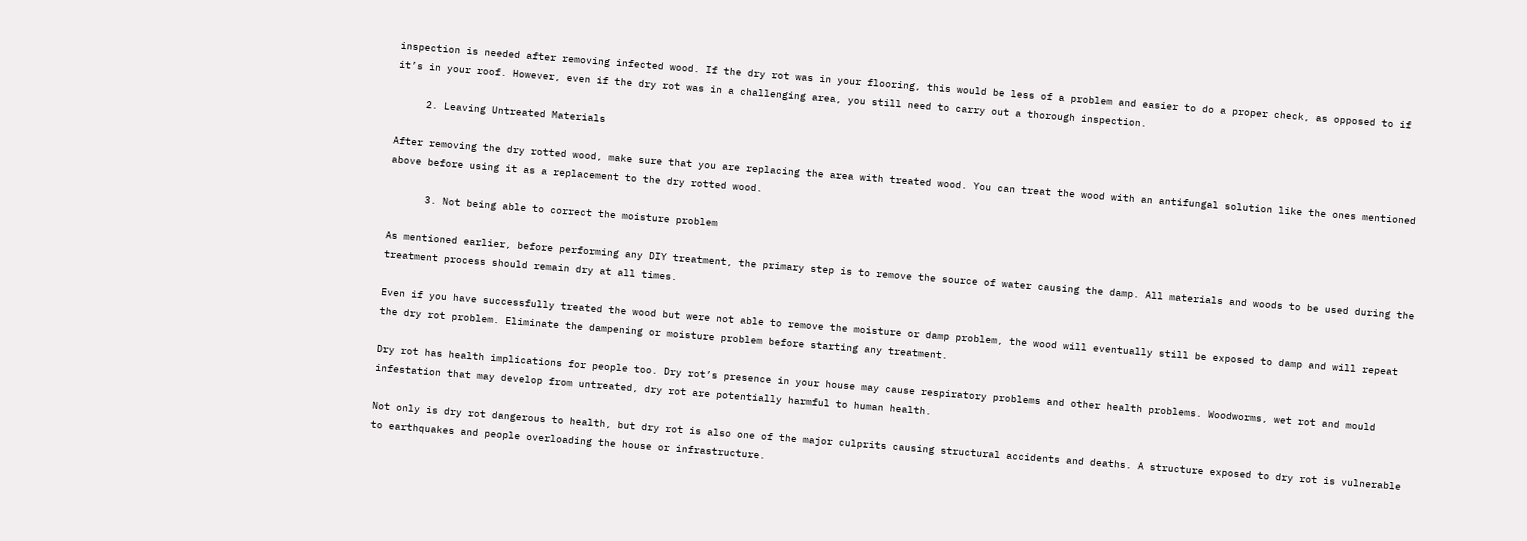inspection is needed after removing infected wood. If the dry rot was in your flooring, this would be less of a problem and easier to do a proper check, as opposed to if it’s in your roof. However, even if the dry rot was in a challenging area, you still need to carry out a thorough inspection.

     2. Leaving Untreated Materials

After removing the dry rotted wood, make sure that you are replacing the area with treated wood. You can treat the wood with an antifungal solution like the ones mentioned above before using it as a replacement to the dry rotted wood.

      3. Not being able to correct the moisture problem

As mentioned earlier, before performing any DIY treatment, the primary step is to remove the source of water causing the damp. All materials and woods to be used during the treatment process should remain dry at all times.

Even if you have successfully treated the wood but were not able to remove the moisture or damp problem, the wood will eventually still be exposed to damp and will repeat the dry rot problem. Eliminate the dampening or moisture problem before starting any treatment.

Dry rot has health implications for people too. Dry rot’s presence in your house may cause respiratory problems and other health problems. Woodworms, wet rot and mould infestation that may develop from untreated, dry rot are potentially harmful to human health.

Not only is dry rot dangerous to health, but dry rot is also one of the major culprits causing structural accidents and deaths. A structure exposed to dry rot is vulnerable to earthquakes and people overloading the house or infrastructure.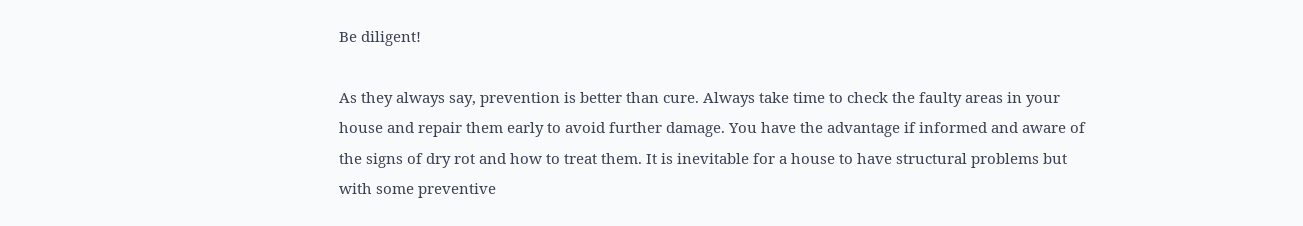Be diligent!

As they always say, prevention is better than cure. Always take time to check the faulty areas in your house and repair them early to avoid further damage. You have the advantage if informed and aware of the signs of dry rot and how to treat them. It is inevitable for a house to have structural problems but with some preventive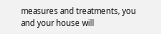measures and treatments, you and your house will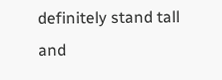definitely stand tall and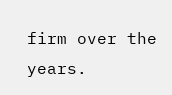firm over the years.